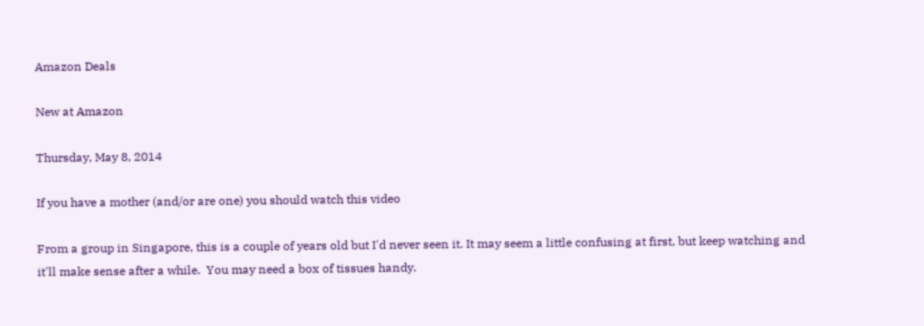Amazon Deals

New at Amazon

Thursday, May 8, 2014

If you have a mother (and/or are one) you should watch this video

From a group in Singapore, this is a couple of years old but I'd never seen it. It may seem a little confusing at first, but keep watching and it'll make sense after a while.  You may need a box of tissues handy.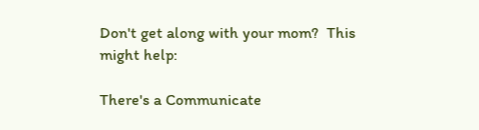Don't get along with your mom?  This might help:

There's a Communicate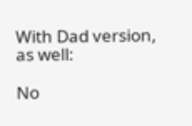With Dad version, as well:

No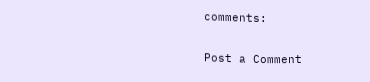comments:

Post a Comment